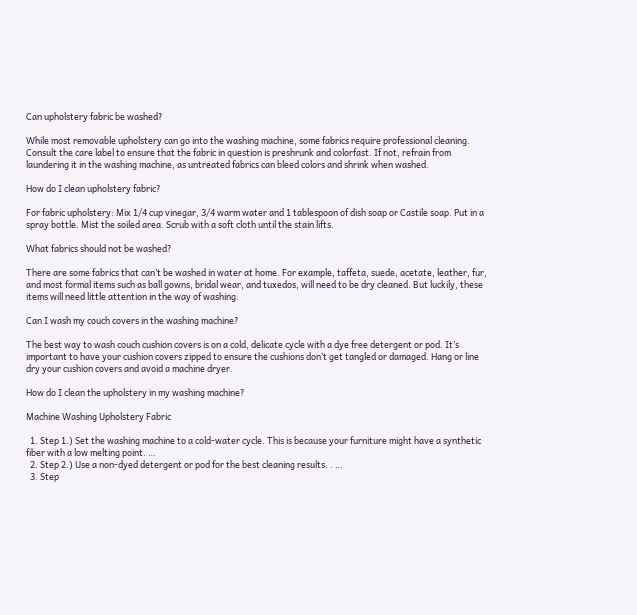Can upholstery fabric be washed?

While most removable upholstery can go into the washing machine, some fabrics require professional cleaning. Consult the care label to ensure that the fabric in question is preshrunk and colorfast. If not, refrain from laundering it in the washing machine, as untreated fabrics can bleed colors and shrink when washed.

How do I clean upholstery fabric?

For fabric upholstery: Mix 1/4 cup vinegar, 3/4 warm water and 1 tablespoon of dish soap or Castile soap. Put in a spray bottle. Mist the soiled area. Scrub with a soft cloth until the stain lifts.

What fabrics should not be washed?

There are some fabrics that can’t be washed in water at home. For example, taffeta, suede, acetate, leather, fur, and most formal items such as ball gowns, bridal wear, and tuxedos, will need to be dry cleaned. But luckily, these items will need little attention in the way of washing.

Can I wash my couch covers in the washing machine?

The best way to wash couch cushion covers is on a cold, delicate cycle with a dye free detergent or pod. It’s important to have your cushion covers zipped to ensure the cushions don’t get tangled or damaged. Hang or line dry your cushion covers and avoid a machine dryer.

How do I clean the upholstery in my washing machine?

Machine Washing Upholstery Fabric

  1. Step 1.) Set the washing machine to a cold-water cycle. This is because your furniture might have a synthetic fiber with a low melting point. …
  2. Step 2.) Use a non-dyed detergent or pod for the best cleaning results. . …
  3. Step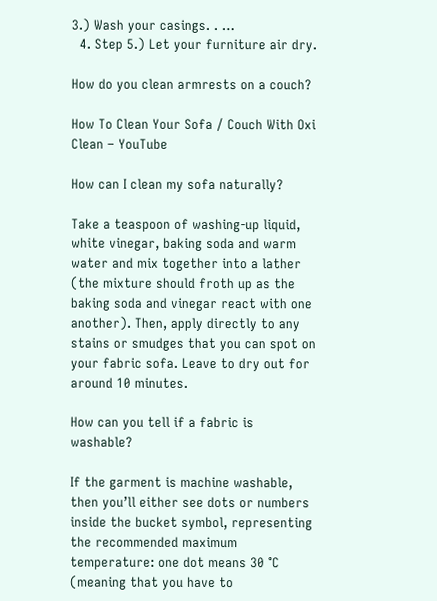3.) Wash your casings. . …
  4. Step 5.) Let your furniture air dry.

How do you clean armrests on a couch?

How To Clean Your Sofa / Couch With Oxi Clean – YouTube

How can I clean my sofa naturally?

Take a teaspoon of washing-up liquid, white vinegar, baking soda and warm water and mix together into a lather (the mixture should froth up as the baking soda and vinegar react with one another). Then, apply directly to any stains or smudges that you can spot on your fabric sofa. Leave to dry out for around 10 minutes.

How can you tell if a fabric is washable?

If the garment is machine washable, then you’ll either see dots or numbers inside the bucket symbol, representing the recommended maximum temperature: one dot means 30 °C (meaning that you have to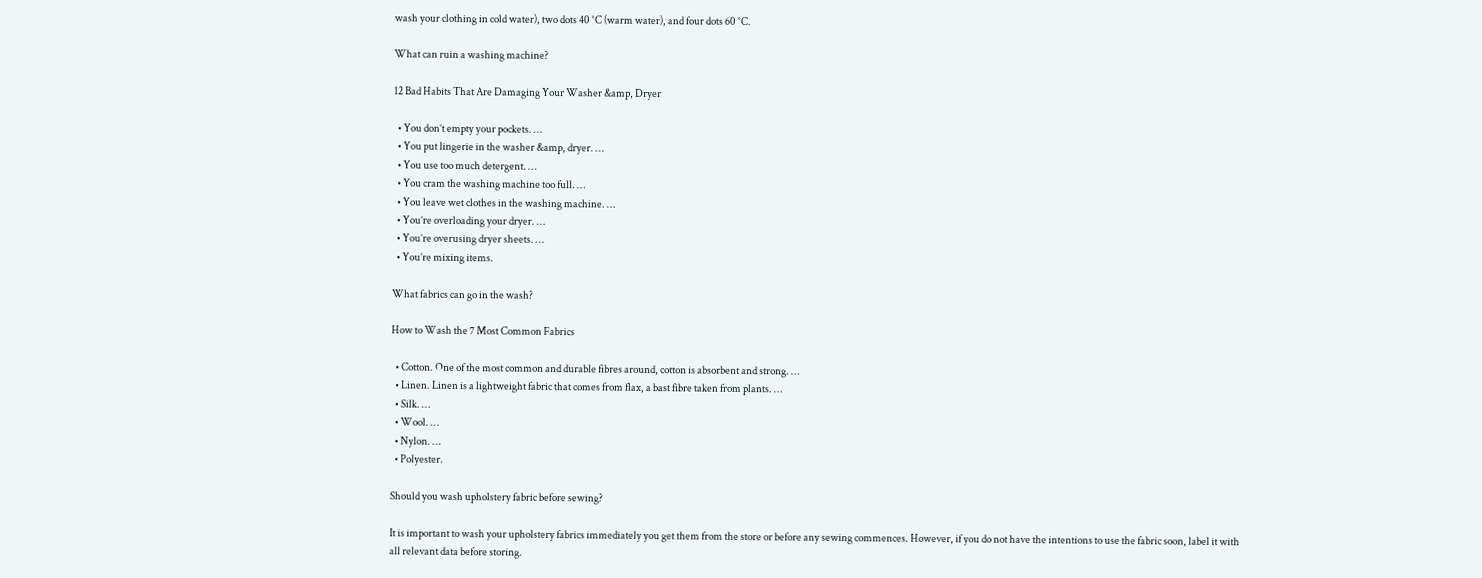wash your clothing in cold water), two dots 40 °C (warm water), and four dots 60 °C.

What can ruin a washing machine?

12 Bad Habits That Are Damaging Your Washer &amp, Dryer

  • You don’t empty your pockets. …
  • You put lingerie in the washer &amp, dryer. …
  • You use too much detergent. …
  • You cram the washing machine too full. …
  • You leave wet clothes in the washing machine. …
  • You’re overloading your dryer. …
  • You’re overusing dryer sheets. …
  • You’re mixing items.

What fabrics can go in the wash?

How to Wash the 7 Most Common Fabrics

  • Cotton. One of the most common and durable fibres around, cotton is absorbent and strong. …
  • Linen. Linen is a lightweight fabric that comes from flax, a bast fibre taken from plants. …
  • Silk. …
  • Wool. …
  • Nylon. …
  • Polyester.

Should you wash upholstery fabric before sewing?

It is important to wash your upholstery fabrics immediately you get them from the store or before any sewing commences. However, if you do not have the intentions to use the fabric soon, label it with all relevant data before storing.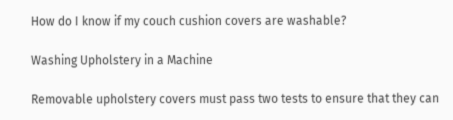How do I know if my couch cushion covers are washable?

Washing Upholstery in a Machine

Removable upholstery covers must pass two tests to ensure that they can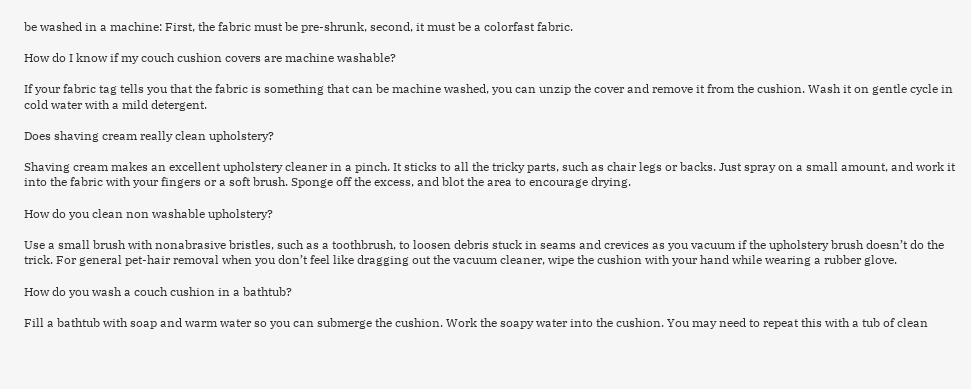be washed in a machine: First, the fabric must be pre-shrunk, second, it must be a colorfast fabric.

How do I know if my couch cushion covers are machine washable?

If your fabric tag tells you that the fabric is something that can be machine washed, you can unzip the cover and remove it from the cushion. Wash it on gentle cycle in cold water with a mild detergent.

Does shaving cream really clean upholstery?

Shaving cream makes an excellent upholstery cleaner in a pinch. It sticks to all the tricky parts, such as chair legs or backs. Just spray on a small amount, and work it into the fabric with your fingers or a soft brush. Sponge off the excess, and blot the area to encourage drying.

How do you clean non washable upholstery?

Use a small brush with nonabrasive bristles, such as a toothbrush, to loosen debris stuck in seams and crevices as you vacuum if the upholstery brush doesn’t do the trick. For general pet-hair removal when you don’t feel like dragging out the vacuum cleaner, wipe the cushion with your hand while wearing a rubber glove.

How do you wash a couch cushion in a bathtub?

Fill a bathtub with soap and warm water so you can submerge the cushion. Work the soapy water into the cushion. You may need to repeat this with a tub of clean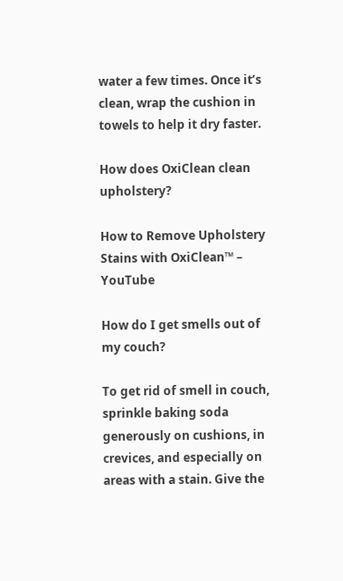water a few times. Once it’s clean, wrap the cushion in towels to help it dry faster.

How does OxiClean clean upholstery?

How to Remove Upholstery Stains with OxiClean™ – YouTube

How do I get smells out of my couch?

To get rid of smell in couch, sprinkle baking soda generously on cushions, in crevices, and especially on areas with a stain. Give the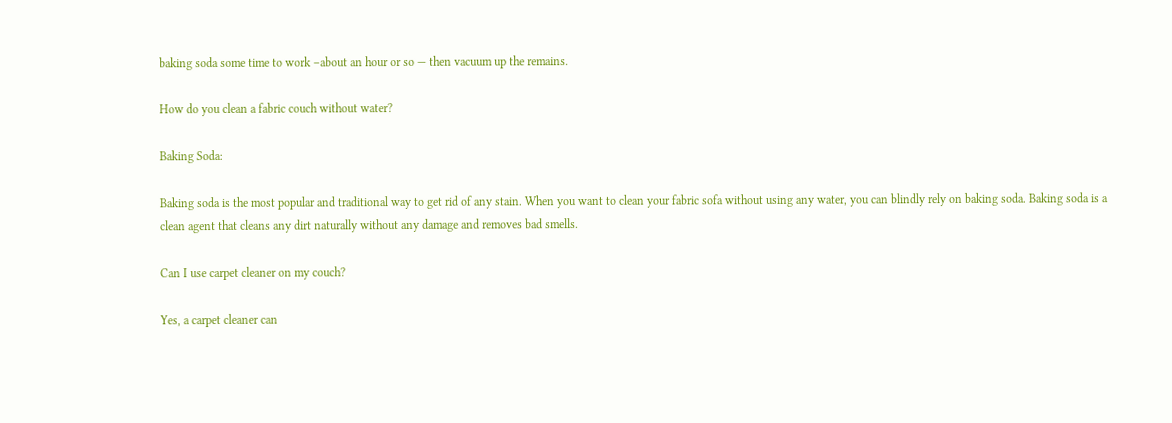baking soda some time to work –about an hour or so — then vacuum up the remains.

How do you clean a fabric couch without water?

Baking Soda:

Baking soda is the most popular and traditional way to get rid of any stain. When you want to clean your fabric sofa without using any water, you can blindly rely on baking soda. Baking soda is a clean agent that cleans any dirt naturally without any damage and removes bad smells.

Can I use carpet cleaner on my couch?

Yes, a carpet cleaner can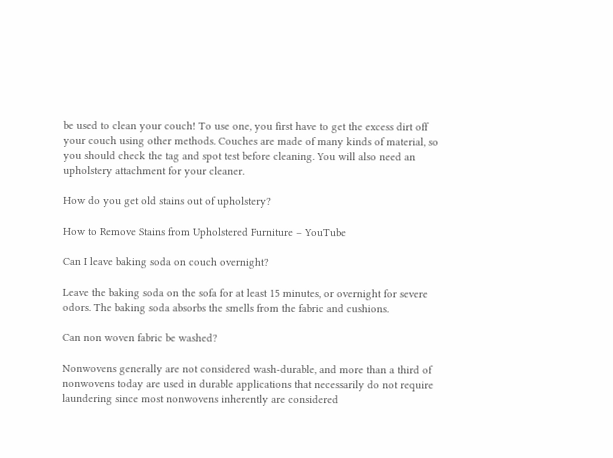be used to clean your couch! To use one, you first have to get the excess dirt off your couch using other methods. Couches are made of many kinds of material, so you should check the tag and spot test before cleaning. You will also need an upholstery attachment for your cleaner.

How do you get old stains out of upholstery?

How to Remove Stains from Upholstered Furniture – YouTube

Can I leave baking soda on couch overnight?

Leave the baking soda on the sofa for at least 15 minutes, or overnight for severe odors. The baking soda absorbs the smells from the fabric and cushions.

Can non woven fabric be washed?

Nonwovens generally are not considered wash-durable, and more than a third of nonwovens today are used in durable applications that necessarily do not require laundering since most nonwovens inherently are considered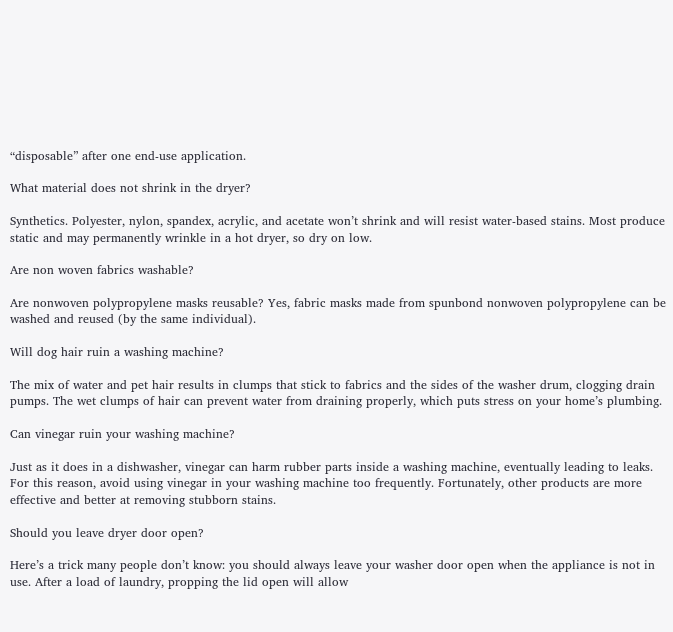“disposable” after one end-use application.

What material does not shrink in the dryer?

Synthetics. Polyester, nylon, spandex, acrylic, and acetate won’t shrink and will resist water-based stains. Most produce static and may permanently wrinkle in a hot dryer, so dry on low.

Are non woven fabrics washable?

Are nonwoven polypropylene masks reusable? Yes, fabric masks made from spunbond nonwoven polypropylene can be washed and reused (by the same individual).

Will dog hair ruin a washing machine?

The mix of water and pet hair results in clumps that stick to fabrics and the sides of the washer drum, clogging drain pumps. The wet clumps of hair can prevent water from draining properly, which puts stress on your home’s plumbing.

Can vinegar ruin your washing machine?

Just as it does in a dishwasher, vinegar can harm rubber parts inside a washing machine, eventually leading to leaks. For this reason, avoid using vinegar in your washing machine too frequently. Fortunately, other products are more effective and better at removing stubborn stains.

Should you leave dryer door open?

Here’s a trick many people don’t know: you should always leave your washer door open when the appliance is not in use. After a load of laundry, propping the lid open will allow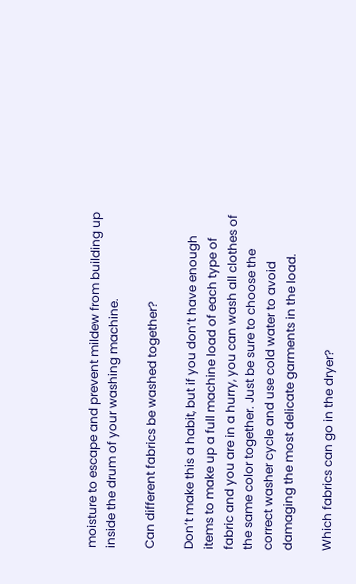moisture to escape and prevent mildew from building up inside the drum of your washing machine.

Can different fabrics be washed together?

Don’t make this a habit, but if you don’t have enough items to make up a full machine load of each type of fabric and you are in a hurry, you can wash all clothes of the same color together. Just be sure to choose the correct washer cycle and use cold water to avoid damaging the most delicate garments in the load.

Which fabrics can go in the dryer?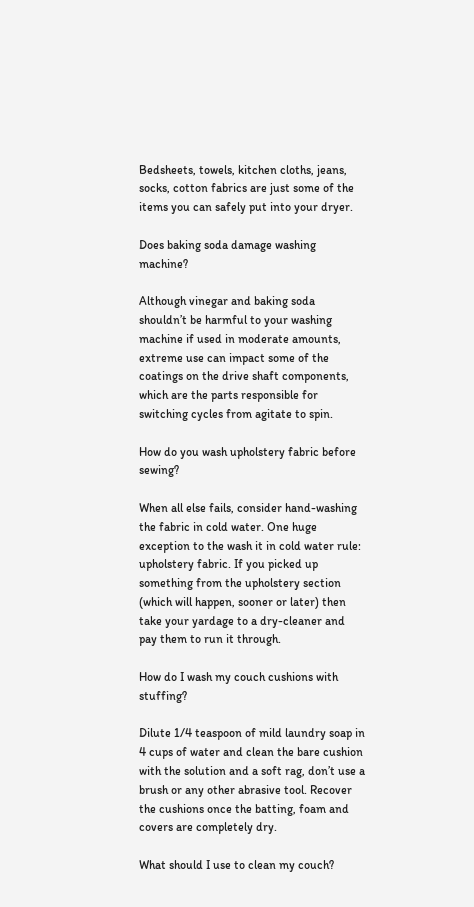Bedsheets, towels, kitchen cloths, jeans, socks, cotton fabrics are just some of the items you can safely put into your dryer.

Does baking soda damage washing machine?

Although vinegar and baking soda shouldn’t be harmful to your washing machine if used in moderate amounts, extreme use can impact some of the coatings on the drive shaft components, which are the parts responsible for switching cycles from agitate to spin.

How do you wash upholstery fabric before sewing?

When all else fails, consider hand-washing the fabric in cold water. One huge exception to the wash it in cold water rule: upholstery fabric. If you picked up something from the upholstery section (which will happen, sooner or later) then take your yardage to a dry-cleaner and pay them to run it through.

How do I wash my couch cushions with stuffing?

Dilute 1/4 teaspoon of mild laundry soap in 4 cups of water and clean the bare cushion with the solution and a soft rag, don’t use a brush or any other abrasive tool. Recover the cushions once the batting, foam and covers are completely dry.

What should I use to clean my couch?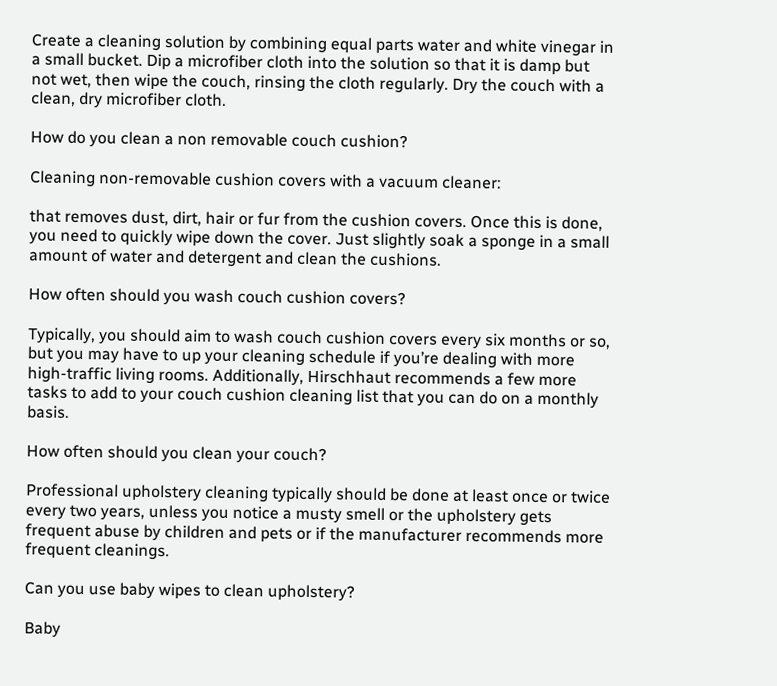Create a cleaning solution by combining equal parts water and white vinegar in a small bucket. Dip a microfiber cloth into the solution so that it is damp but not wet, then wipe the couch, rinsing the cloth regularly. Dry the couch with a clean, dry microfiber cloth.

How do you clean a non removable couch cushion?

Cleaning non-removable cushion covers with a vacuum cleaner:

that removes dust, dirt, hair or fur from the cushion covers. Once this is done, you need to quickly wipe down the cover. Just slightly soak a sponge in a small amount of water and detergent and clean the cushions.

How often should you wash couch cushion covers?

Typically, you should aim to wash couch cushion covers every six months or so, but you may have to up your cleaning schedule if you’re dealing with more high-traffic living rooms. Additionally, Hirschhaut recommends a few more tasks to add to your couch cushion cleaning list that you can do on a monthly basis.

How often should you clean your couch?

Professional upholstery cleaning typically should be done at least once or twice every two years, unless you notice a musty smell or the upholstery gets frequent abuse by children and pets or if the manufacturer recommends more frequent cleanings.

Can you use baby wipes to clean upholstery?

Baby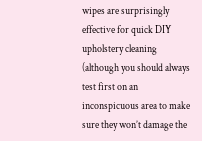wipes are surprisingly effective for quick DIY upholstery cleaning (although you should always test first on an inconspicuous area to make sure they won’t damage the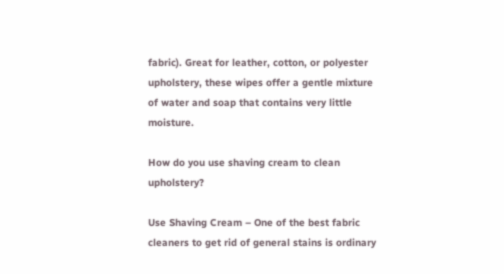fabric). Great for leather, cotton, or polyester upholstery, these wipes offer a gentle mixture of water and soap that contains very little moisture.

How do you use shaving cream to clean upholstery?

Use Shaving Cream – One of the best fabric cleaners to get rid of general stains is ordinary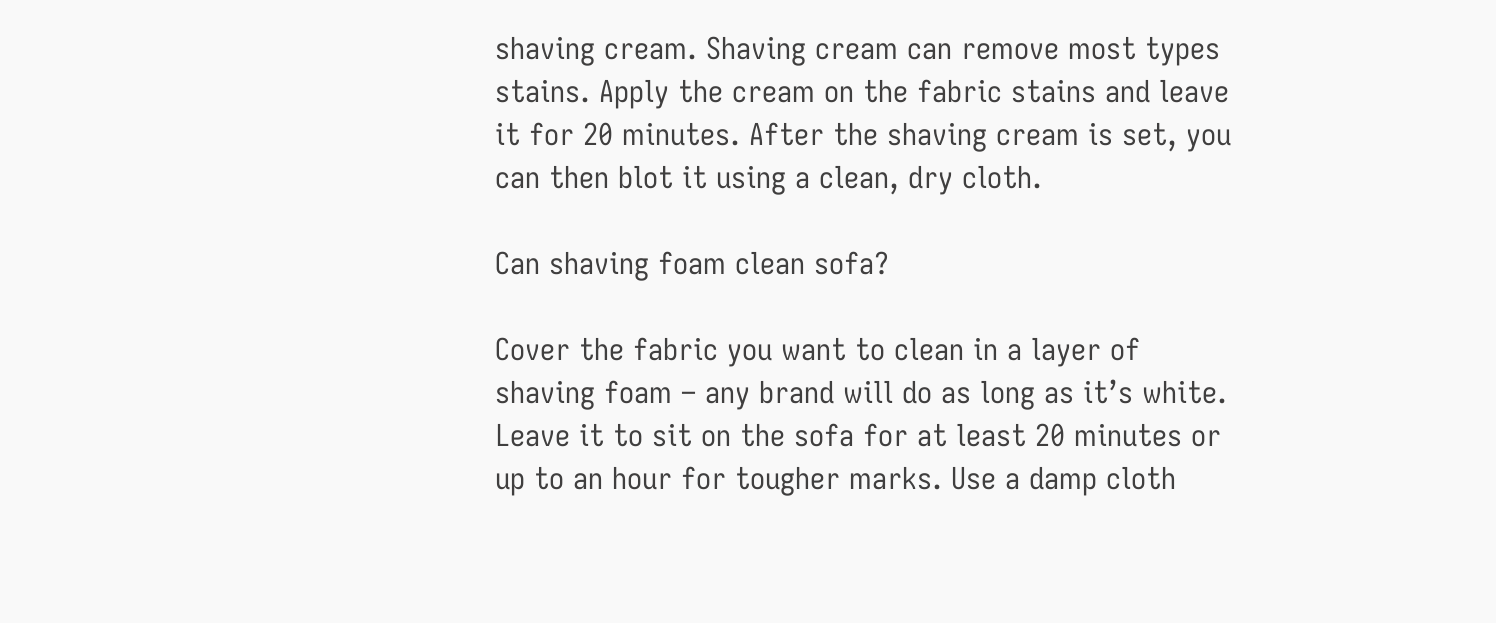shaving cream. Shaving cream can remove most types stains. Apply the cream on the fabric stains and leave it for 20 minutes. After the shaving cream is set, you can then blot it using a clean, dry cloth.

Can shaving foam clean sofa?

Cover the fabric you want to clean in a layer of shaving foam – any brand will do as long as it’s white. Leave it to sit on the sofa for at least 20 minutes or up to an hour for tougher marks. Use a damp cloth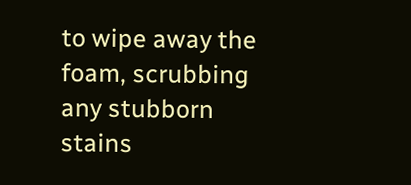to wipe away the foam, scrubbing any stubborn stains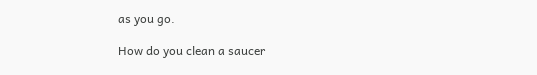as you go.

How do you clean a saucer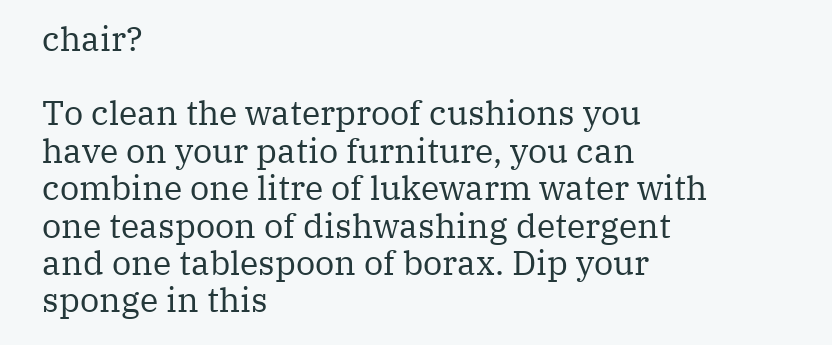chair?

To clean the waterproof cushions you have on your patio furniture, you can combine one litre of lukewarm water with one teaspoon of dishwashing detergent and one tablespoon of borax. Dip your sponge in this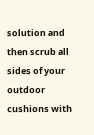solution and then scrub all sides of your outdoor cushions with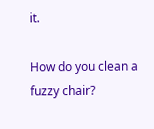it.

How do you clean a fuzzy chair?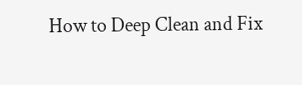How to Deep Clean and Fix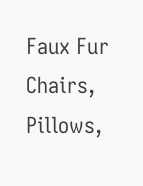Faux Fur Chairs, Pillows,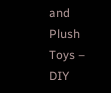and Plush Toys – DIY